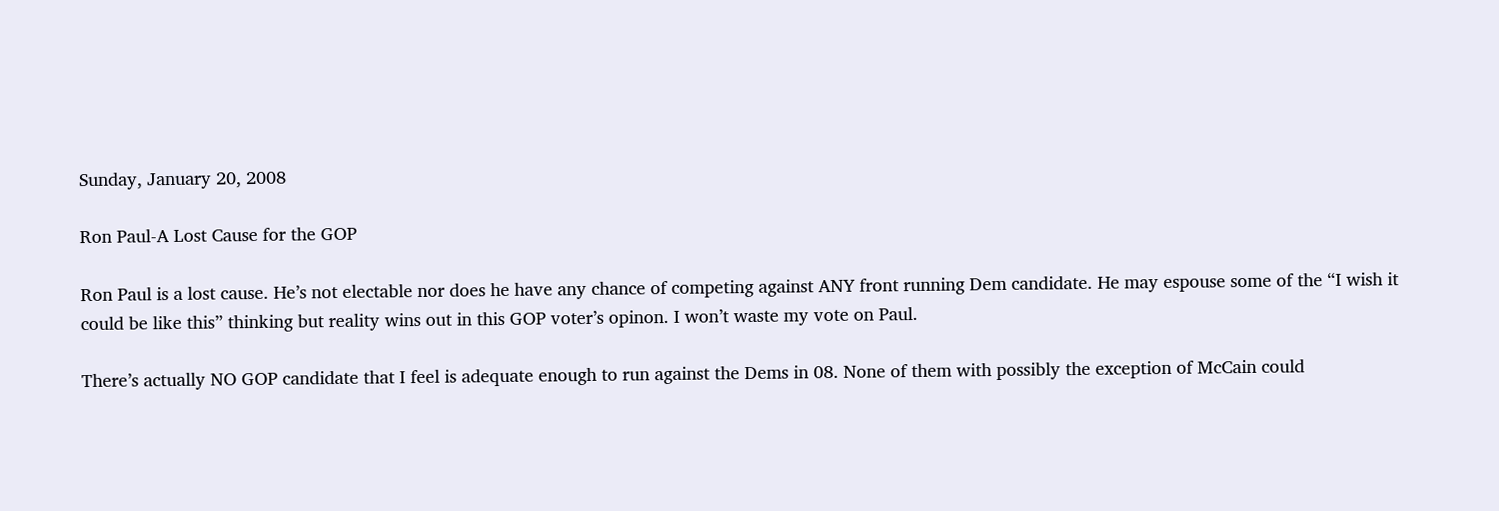Sunday, January 20, 2008

Ron Paul-A Lost Cause for the GOP

Ron Paul is a lost cause. He’s not electable nor does he have any chance of competing against ANY front running Dem candidate. He may espouse some of the “I wish it could be like this” thinking but reality wins out in this GOP voter’s opinon. I won’t waste my vote on Paul.

There’s actually NO GOP candidate that I feel is adequate enough to run against the Dems in 08. None of them with possibly the exception of McCain could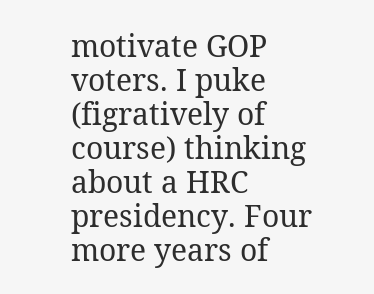motivate GOP voters. I puke (figratively of course) thinking about a HRC presidency. Four more years of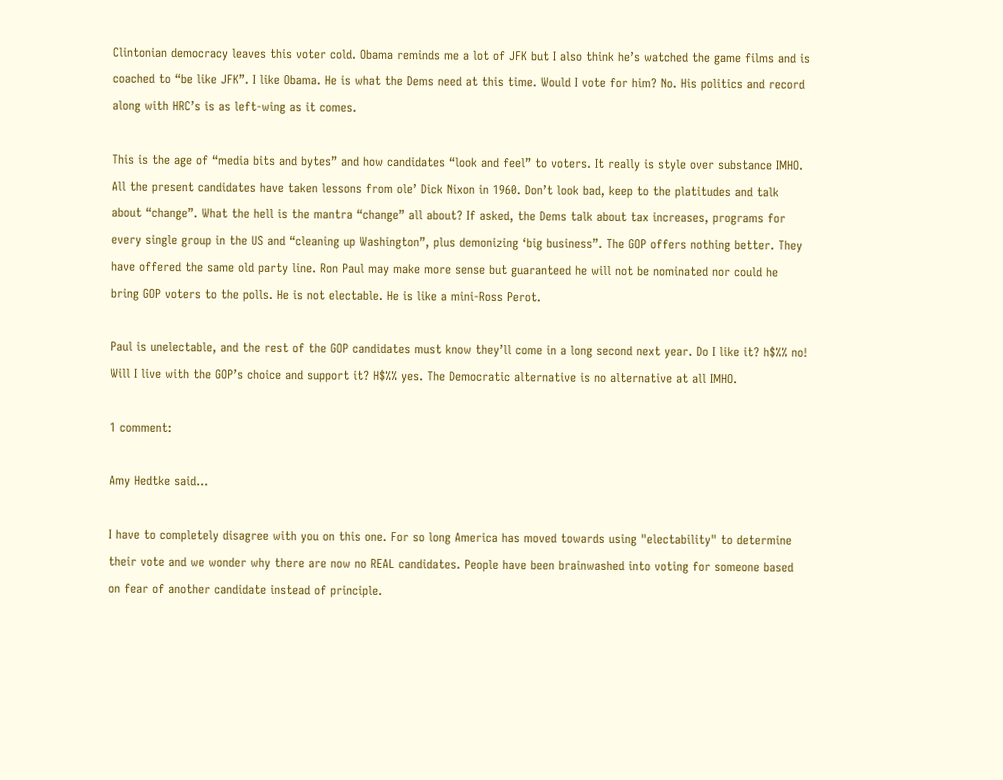Clintonian democracy leaves this voter cold. Obama reminds me a lot of JFK but I also think he’s watched the game films and is coached to “be like JFK”. I like Obama. He is what the Dems need at this time. Would I vote for him? No. His politics and record along with HRC’s is as left-wing as it comes.

This is the age of “media bits and bytes” and how candidates “look and feel” to voters. It really is style over substance IMHO. All the present candidates have taken lessons from ole’ Dick Nixon in 1960. Don’t look bad, keep to the platitudes and talk about “change”. What the hell is the mantra “change” all about? If asked, the Dems talk about tax increases, programs for every single group in the US and “cleaning up Washington”, plus demonizing ‘big business”. The GOP offers nothing better. They have offered the same old party line. Ron Paul may make more sense but guaranteed he will not be nominated nor could he bring GOP voters to the polls. He is not electable. He is like a mini-Ross Perot.

Paul is unelectable, and the rest of the GOP candidates must know they’ll come in a long second next year. Do I like it? h$%% no! Will I live with the GOP’s choice and support it? H$%% yes. The Democratic alternative is no alternative at all IMHO.

1 comment:

Amy Hedtke said...

I have to completely disagree with you on this one. For so long America has moved towards using "electability" to determine their vote and we wonder why there are now no REAL candidates. People have been brainwashed into voting for someone based on fear of another candidate instead of principle.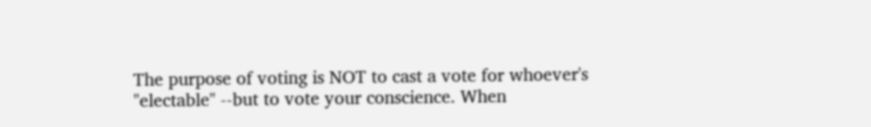The purpose of voting is NOT to cast a vote for whoever's "electable" --but to vote your conscience. When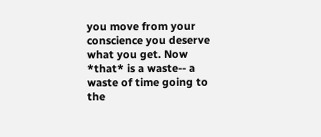you move from your conscience you deserve what you get. Now *that* is a waste-- a waste of time going to the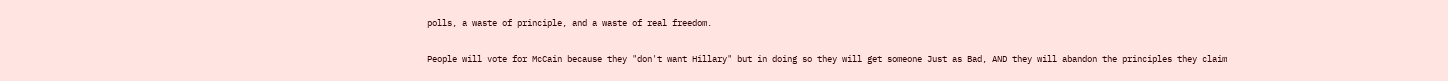polls, a waste of principle, and a waste of real freedom.

People will vote for McCain because they "don't want Hillary" but in doing so they will get someone Just as Bad, AND they will abandon the principles they claim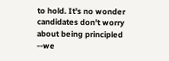to hold. It's no wonder candidates don't worry about being principled --we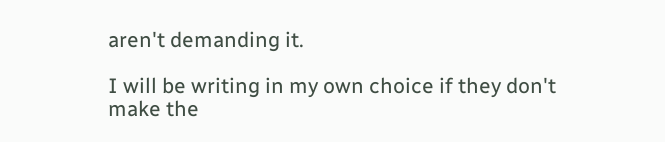aren't demanding it.

I will be writing in my own choice if they don't make the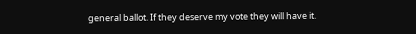general ballot. If they deserve my vote they will have it.